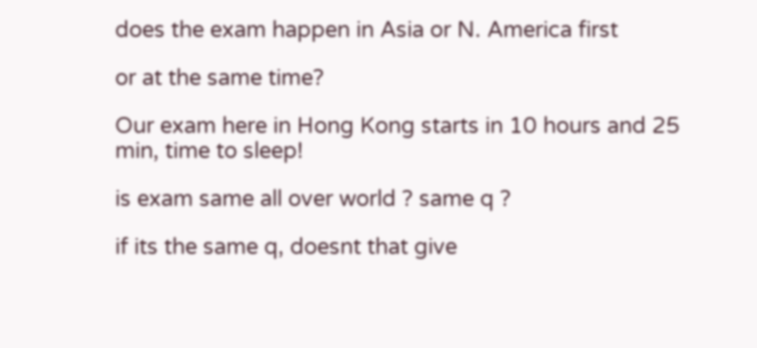does the exam happen in Asia or N. America first

or at the same time?

Our exam here in Hong Kong starts in 10 hours and 25 min, time to sleep!

is exam same all over world ? same q ?

if its the same q, doesnt that give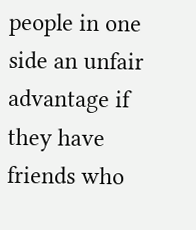people in one side an unfair advantage if they have friends who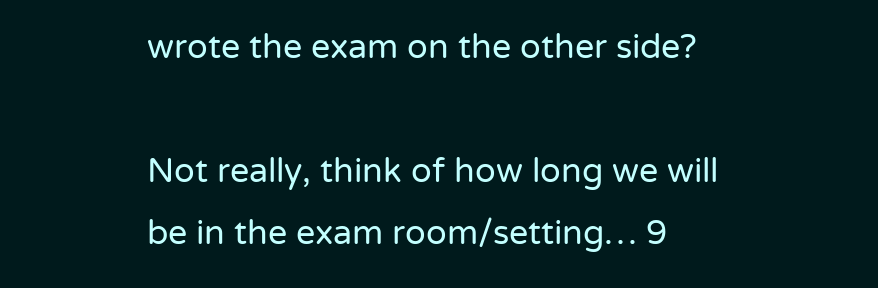wrote the exam on the other side?

Not really, think of how long we will be in the exam room/setting… 9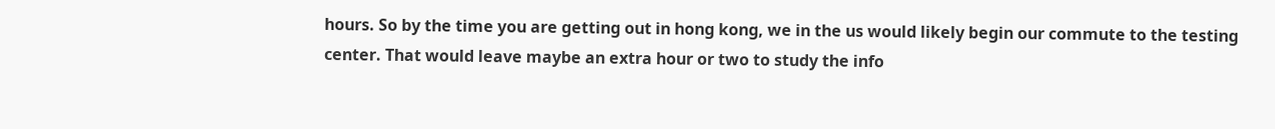hours. So by the time you are getting out in hong kong, we in the us would likely begin our commute to the testing center. That would leave maybe an extra hour or two to study the info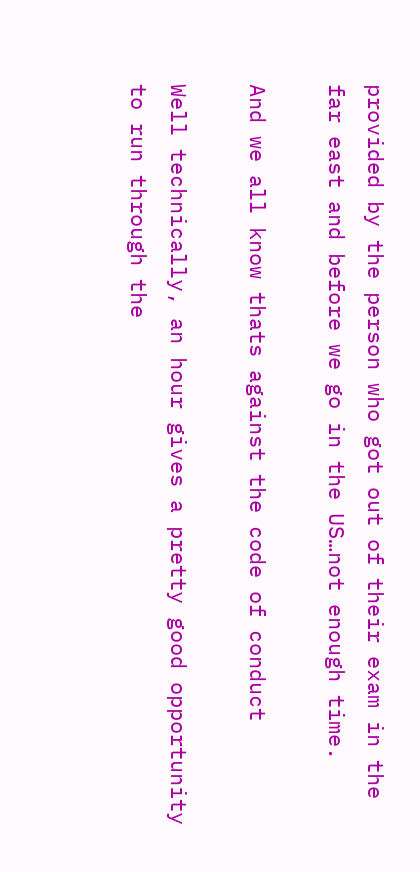provided by the person who got out of their exam in the far east and before we go in the US…not enough time.

And we all know thats against the code of conduct

Well technically, an hour gives a pretty good opportunity to run through the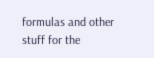formulas and other stuff for the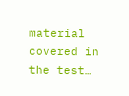material covered in the test…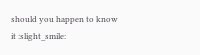should you happen to know it :slight_smile: